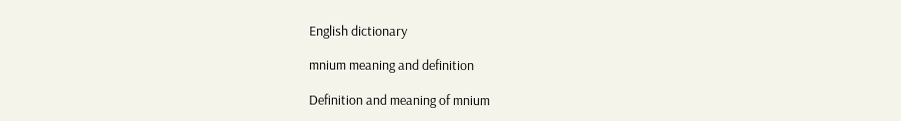English dictionary

mnium meaning and definition

Definition and meaning of mnium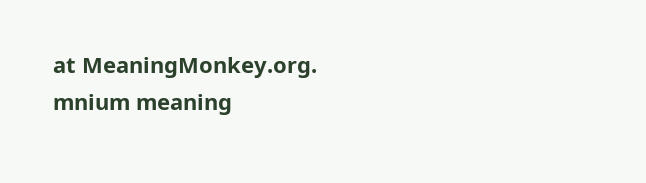at MeaningMonkey.org. mnium meaning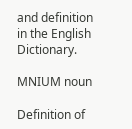and definition in the English Dictionary.

MNIUM noun

Definition of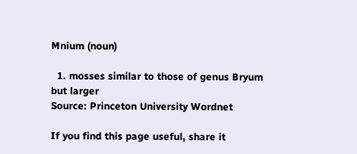Mnium (noun)

  1. mosses similar to those of genus Bryum but larger
Source: Princeton University Wordnet

If you find this page useful, share it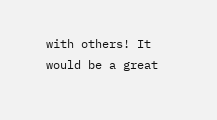with others! It would be a great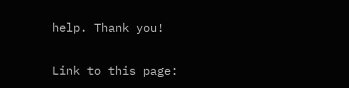help. Thank you!


Link to this page: